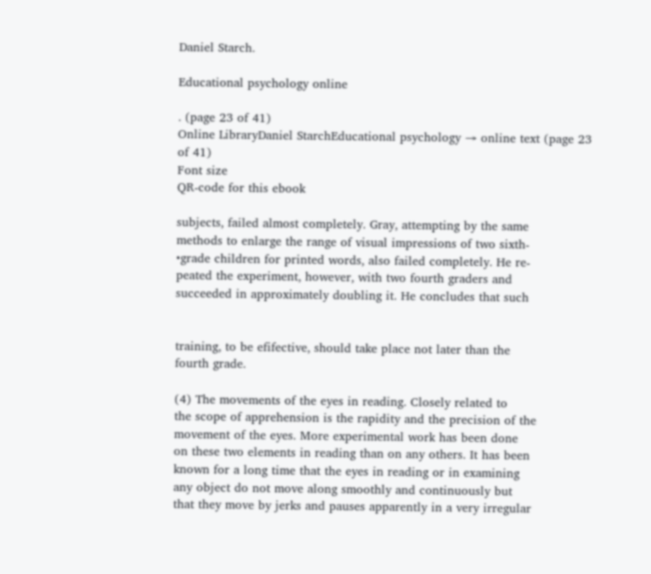Daniel Starch.

Educational psychology online

. (page 23 of 41)
Online LibraryDaniel StarchEducational psychology → online text (page 23 of 41)
Font size
QR-code for this ebook

subjects, failed almost completely. Gray, attempting by the same
methods to enlarge the range of visual impressions of two sixth-
•grade children for printed words, also failed completely. He re-
peated the experiment, however, with two fourth graders and
succeeded in approximately doubling it. He concludes that such


training, to be efifective, should take place not later than the
fourth grade.

(4) The movements of the eyes in reading. Closely related to
the scope of apprehension is the rapidity and the precision of the
movement of the eyes. More experimental work has been done
on these two elements in reading than on any others. It has been
known for a long time that the eyes in reading or in examining
any object do not move along smoothly and continuously but
that they move by jerks and pauses apparently in a very irregular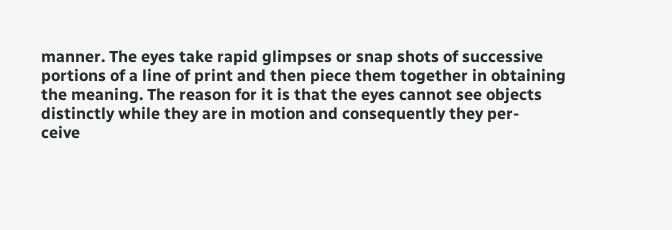manner. The eyes take rapid glimpses or snap shots of successive
portions of a line of print and then piece them together in obtaining
the meaning. The reason for it is that the eyes cannot see objects
distinctly while they are in motion and consequently they per-
ceive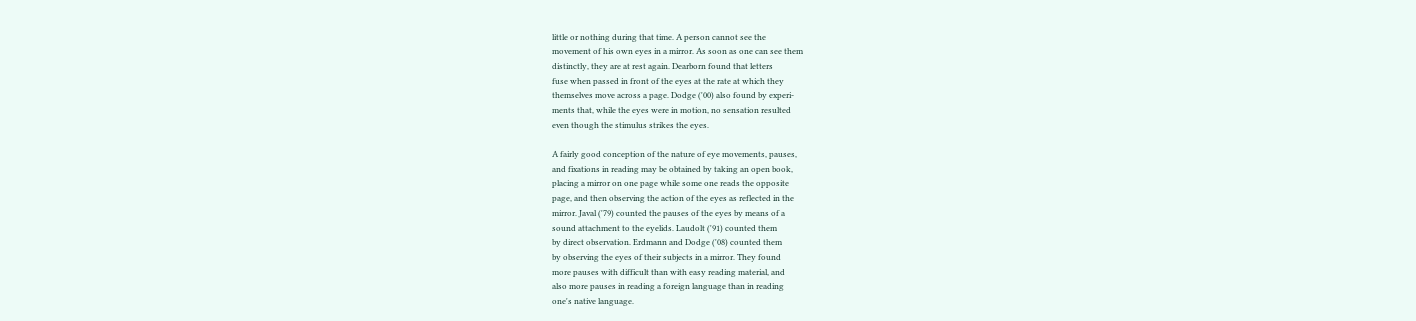little or nothing during that time. A person cannot see the
movement of his own eyes in a mirror. As soon as one can see them
distinctly, they are at rest again. Dearborn found that letters
fuse when passed in front of the eyes at the rate at which they
themselves move across a page. Dodge ('00) also found by experi-
ments that, while the eyes were in motion, no sensation resulted
even though the stimulus strikes the eyes.

A fairly good conception of the nature of eye movements, pauses,
and fixations in reading may be obtained by taking an open book,
placing a mirror on one page while some one reads the opposite
page, and then observing the action of the eyes as reflected in the
mirror. Javal ('79) counted the pauses of the eyes by means of a
sound attachment to the eyelids. Laudolt ('91) counted them
by direct observation. Erdmann and Dodge ('08) counted them
by observing the eyes of their subjects in a mirror. They found
more pauses with difficult than with easy reading material, and
also more pauses in reading a foreign language than in reading
one's native language.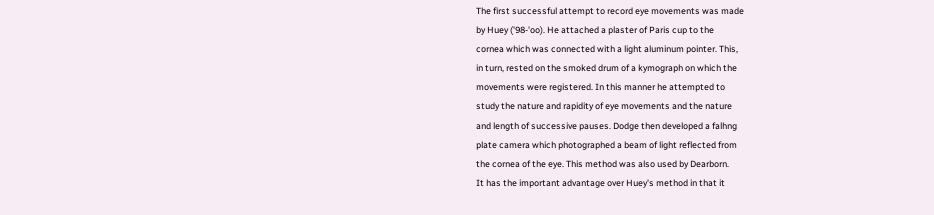The first successful attempt to record eye movements was made
by Huey ('98-'oo). He attached a plaster of Paris cup to the
cornea which was connected with a light aluminum pointer. This,
in turn, rested on the smoked drum of a kymograph on which the
movements were registered. In this manner he attempted to
study the nature and rapidity of eye movements and the nature
and length of successive pauses. Dodge then developed a falhng
plate camera which photographed a beam of light reflected from
the cornea of the eye. This method was also used by Dearborn.
It has the important advantage over Huey's method in that it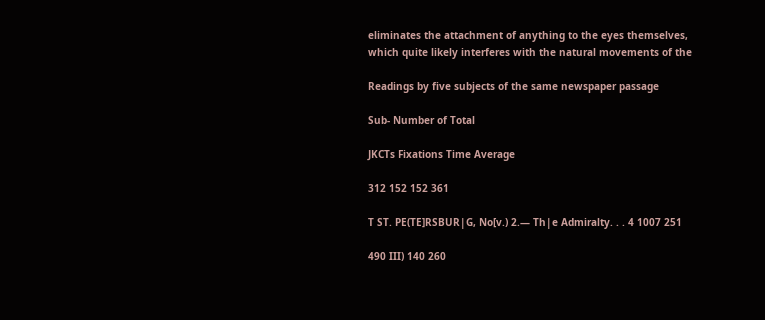eliminates the attachment of anything to the eyes themselves,
which quite likely interferes with the natural movements of the

Readings by five subjects of the same newspaper passage

Sub- Number of Total

JKCTs Fixations Time Average

312 152 152 361

T ST. PE(TE]RSBUR|G, No[v.) 2.— Th|e Admiralty. . . 4 1007 251

490 III) 140 260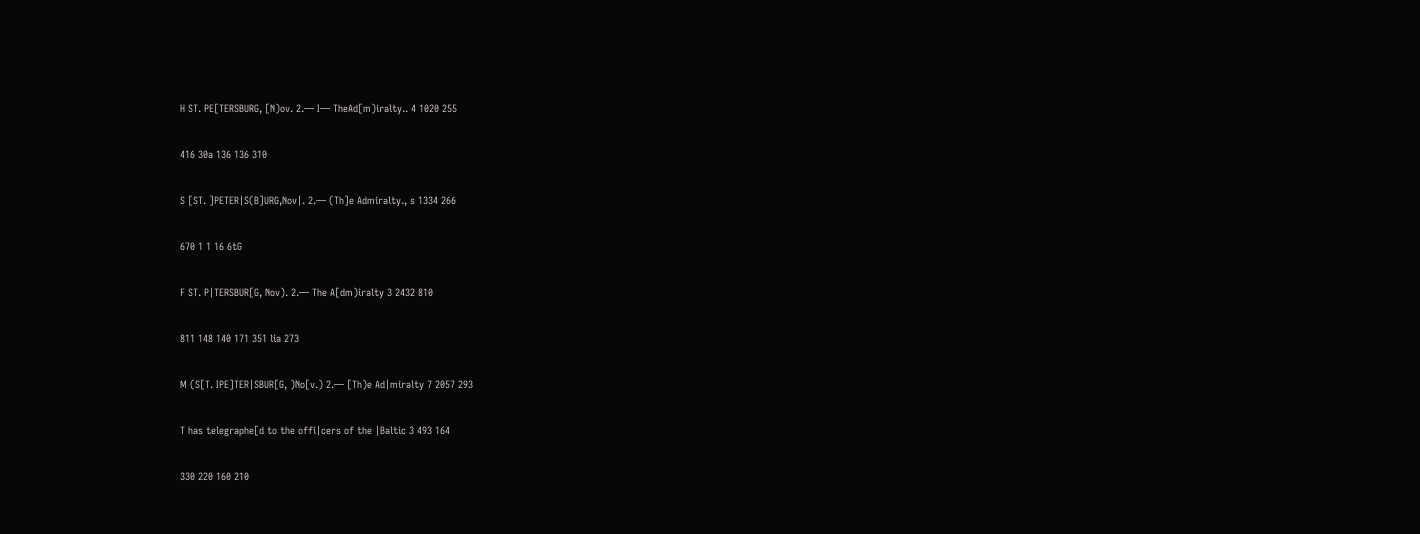H ST. PE[TERSBURG, [N)ov. 2.— I— TheAd[m)iralty.. 4 1020 255

416 30a 136 136 310

S [ST. ]PETER|S(B]URG,Nov|. 2.— (Th]e Admiralty., s 1334 266

670 1 1 16 6tG

F ST. P|TERSBUR[G, Nov). 2.— The A[dm)iralty 3 2432 810

811 148 140 171 351 lia 273

M (S[T. IPE]TER|SBUR[G, )No[v.) 2.— [Th)e Ad|miralty 7 2057 293

T has telegraphe[d to the offi|cers of the |Baltic 3 493 164

330 220 160 210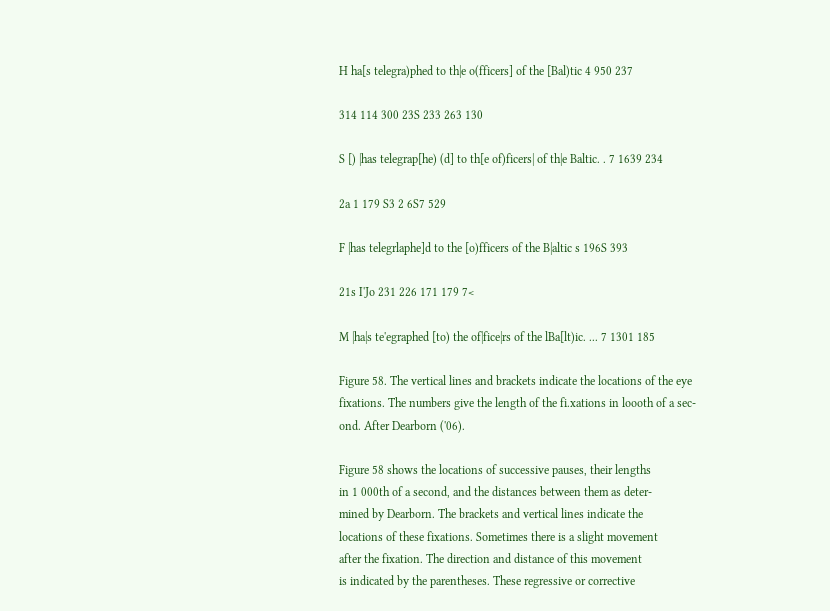H ha[s telegra)phed to th|e o(fficers] of the [Bal)tic 4 950 237

314 114 300 23S 233 263 130

S [) |has telegrap[he) (d] to th[e of)ficers| of th|e Baltic. . 7 1639 234

2a 1 179 S3 2 6S7 529

F |has telegrlaphe]d to the [o)fficers of the B|altic s 196S 393

21s I'Jo 231 226 171 179 7<

M |ha|s te'egraphed [to) the of|fice|rs of the lBa[lt)ic. ... 7 1301 185

Figure 58. The vertical lines and brackets indicate the locations of the eye
fixations. The numbers give the length of the fi.xations in loooth of a sec-
ond. After Dearborn ('06).

Figure 58 shows the locations of successive pauses, their lengths
in 1 000th of a second, and the distances between them as deter-
mined by Dearborn. The brackets and vertical lines indicate the
locations of these fixations. Sometimes there is a slight movement
after the fixation. The direction and distance of this movement
is indicated by the parentheses. These regressive or corrective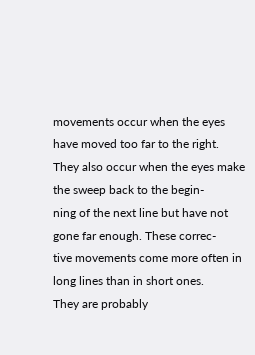movements occur when the eyes have moved too far to the right.
They also occur when the eyes make the sweep back to the begin-
ning of the next line but have not gone far enough. These correc-
tive movements come more often in long lines than in short ones.
They are probably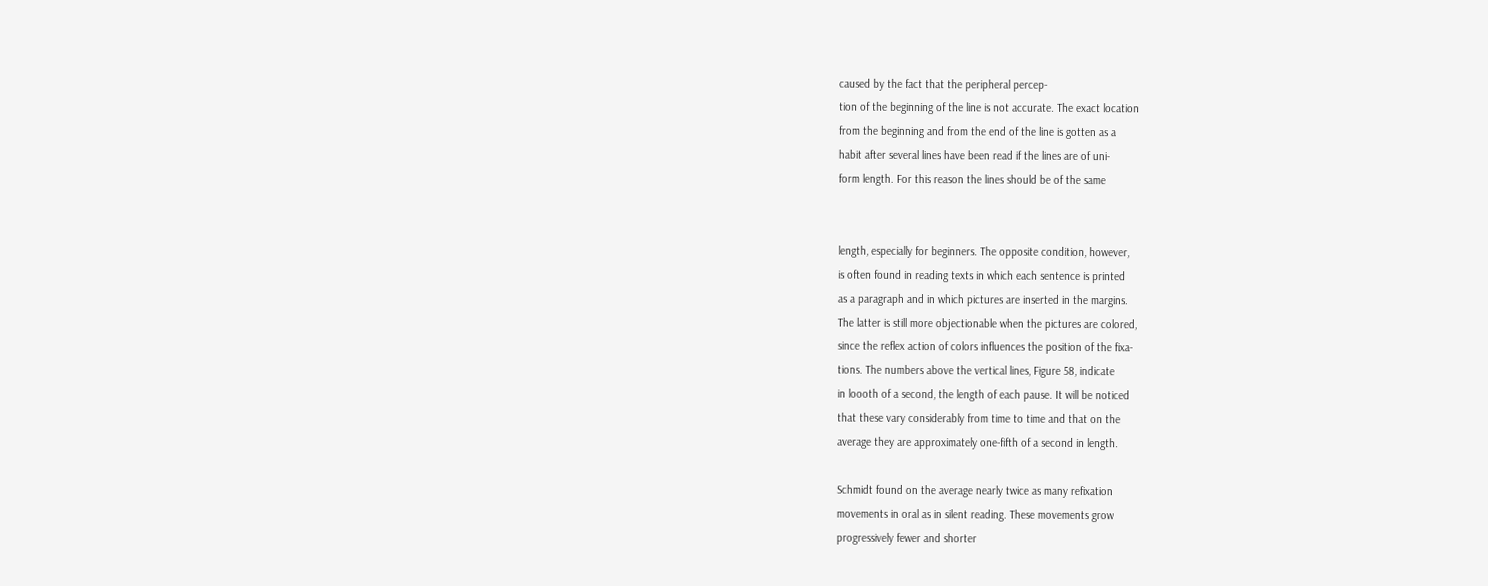caused by the fact that the peripheral percep-
tion of the beginning of the line is not accurate. The exact location
from the beginning and from the end of the line is gotten as a
habit after several lines have been read if the lines are of uni-
form length. For this reason the lines should be of the same


length, especially for beginners. The opposite condition, however,
is often found in reading texts in which each sentence is printed
as a paragraph and in which pictures are inserted in the margins.
The latter is still more objectionable when the pictures are colored,
since the reflex action of colors influences the position of the fixa-
tions. The numbers above the vertical lines, Figure 58, indicate
in loooth of a second, the length of each pause. It will be noticed
that these vary considerably from time to time and that on the
average they are approximately one-fifth of a second in length.

Schmidt found on the average nearly twice as many refixation
movements in oral as in silent reading. These movements grow
progressively fewer and shorter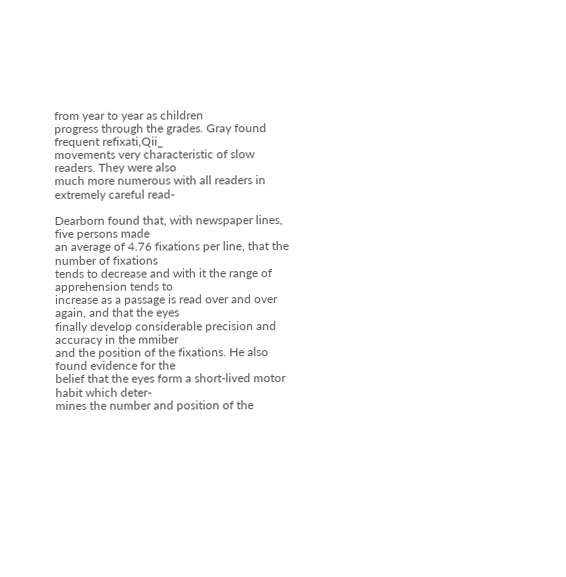from year to year as children
progress through the grades. Gray found frequent refixati,Qii_
movements very characteristic of slow readers. They were also
much more numerous with all readers in extremely careful read-

Dearborn found that, with newspaper lines, five persons made
an average of 4.76 fixations per line, that the number of fixations
tends to decrease and with it the range of apprehension tends to
increase as a passage is read over and over again, and that the eyes
finally develop considerable precision and accuracy in the mmiber
and the position of the fixations. He also found evidence for the
belief that the eyes form a short-lived motor habit which deter-
mines the number and position of the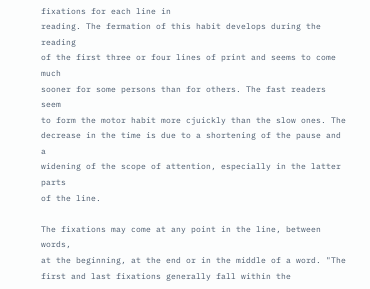fixations for each line in
reading. The fermation of this habit develops during the reading
of the first three or four lines of print and seems to come much
sooner for some persons than for others. The fast readers seem
to form the motor habit more cjuickly than the slow ones. The
decrease in the time is due to a shortening of the pause and a
widening of the scope of attention, especially in the latter parts
of the line.

The fixations may come at any point in the line, between words,
at the beginning, at the end or in the middle of a word. "The
first and last fixations generally fall within the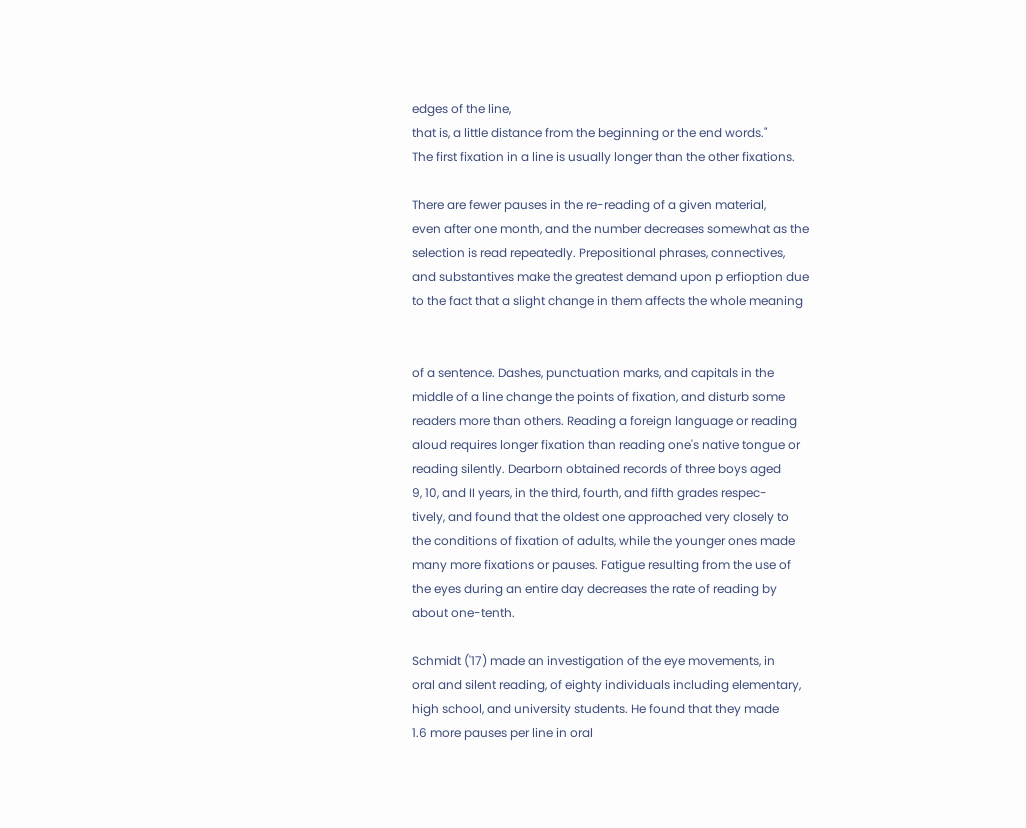edges of the line,
that is, a little distance from the beginning or the end words."
The first fixation in a line is usually longer than the other fixations.

There are fewer pauses in the re-reading of a given material,
even after one month, and the number decreases somewhat as the
selection is read repeatedly. Prepositional phrases, connectives,
and substantives make the greatest demand upon p erfioption due
to the fact that a slight change in them affects the whole meaning


of a sentence. Dashes, punctuation marks, and capitals in the
middle of a line change the points of fixation, and disturb some
readers more than others. Reading a foreign language or reading
aloud requires longer fixation than reading one's native tongue or
reading silently. Dearborn obtained records of three boys aged
9, 10, and II years, in the third, fourth, and fifth grades respec-
tively, and found that the oldest one approached very closely to
the conditions of fixation of adults, while the younger ones made
many more fixations or pauses. Fatigue resulting from the use of
the eyes during an entire day decreases the rate of reading by
about one-tenth.

Schmidt ('17) made an investigation of the eye movements, in
oral and silent reading, of eighty individuals including elementary,
high school, and university students. He found that they made
1.6 more pauses per line in oral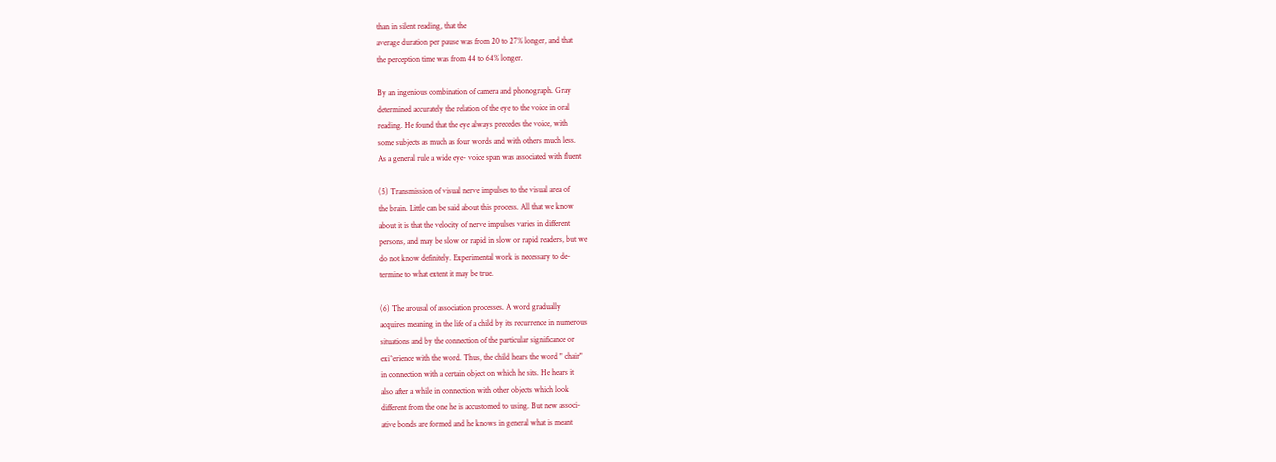than in silent reading, that the
average duration per pause was from 20 to 27% longer, and that
the perception time was from 44 to 64% longer.

By an ingenious combination of camera and phonograph. Gray
determined accurately the relation of the eye to the voice in oral
reading. He found that the eye always precedes the voice, with
some subjects as much as four words and with others much less.
As a general rule a wide eye- voice span was associated with fluent

(5) Transmission of visual nerve impulses to the visual area of
the brain. Little can be said about this process. All that we know
about it is that the velocity of nerve impulses varies in different
persons, and may be slow or rapid in slow or rapid readers, but we
do not know definitely. Experimental work is necessary to de-
termine to what extent it may be true.

(6) The arousal of association processes. A word gradually
acquires meaning in the life of a child by its recurrence in numerous
situations and by the connection of the particular significance or
exi^erience with the word. Thus, the child hears the word " chair"
in connection with a certain object on which he sits. He hears it
also after a while in connection with other objects which look
different from the one he is accustomed to using. But new associ-
ative bonds are formed and he knows in general what is meant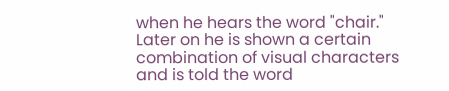when he hears the word "chair." Later on he is shown a certain
combination of visual characters and is told the word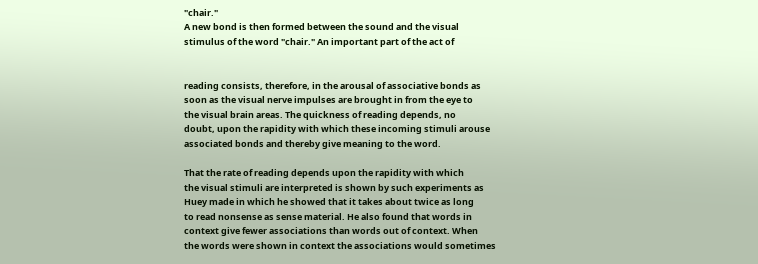"chair."
A new bond is then formed between the sound and the visual
stimulus of the word "chair." An important part of the act of


reading consists, therefore, in the arousal of associative bonds as
soon as the visual nerve impulses are brought in from the eye to
the visual brain areas. The quickness of reading depends, no
doubt, upon the rapidity with which these incoming stimuli arouse
associated bonds and thereby give meaning to the word.

That the rate of reading depends upon the rapidity with which
the visual stimuli are interpreted is shown by such experiments as
Huey made in which he showed that it takes about twice as long
to read nonsense as sense material. He also found that words in
context give fewer associations than words out of context. When
the words were shown in context the associations would sometimes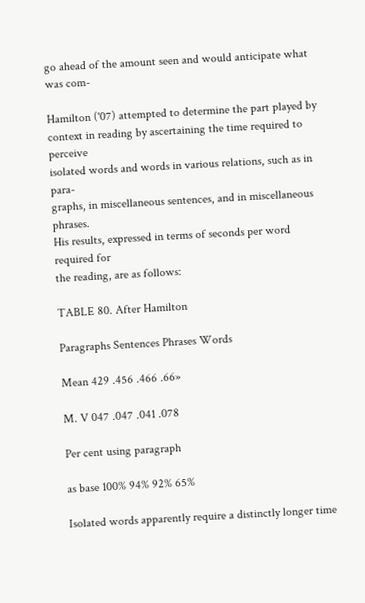go ahead of the amount seen and would anticipate what was com-

Hamilton ('07) attempted to determine the part played by
context in reading by ascertaining the time required to perceive
isolated words and words in various relations, such as in para-
graphs, in miscellaneous sentences, and in miscellaneous phrases.
His results, expressed in terms of seconds per word required for
the reading, are as follows:

TABLE 80. After Hamilton

Paragraphs Sentences Phrases Words

Mean 429 .456 .466 .66»

M. V 047 .047 .041 .078

Per cent using paragraph

as base 100% 94% 92% 65%

Isolated words apparently require a distinctly longer time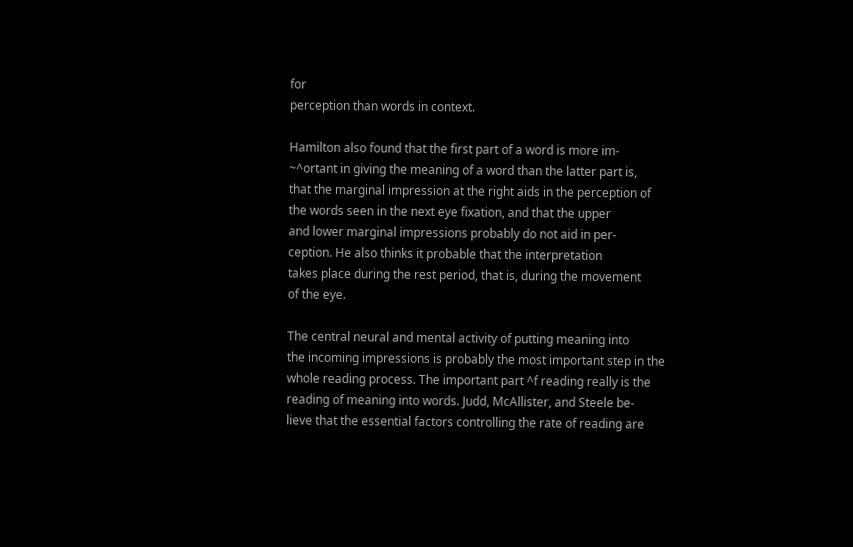for
perception than words in context.

Hamilton also found that the first part of a word is more im-
~^ortant in giving the meaning of a word than the latter part is,
that the marginal impression at the right aids in the perception of
the words seen in the next eye fixation, and that the upper
and lower marginal impressions probably do not aid in per-
ception. He also thinks it probable that the interpretation
takes place during the rest period, that is, during the movement
of the eye.

The central neural and mental activity of putting meaning into
the incoming impressions is probably the most important step in the
whole reading process. The important part ^f reading really is the
reading of meaning into words. Judd, McAllister, and Steele be-
lieve that the essential factors controlling the rate of reading are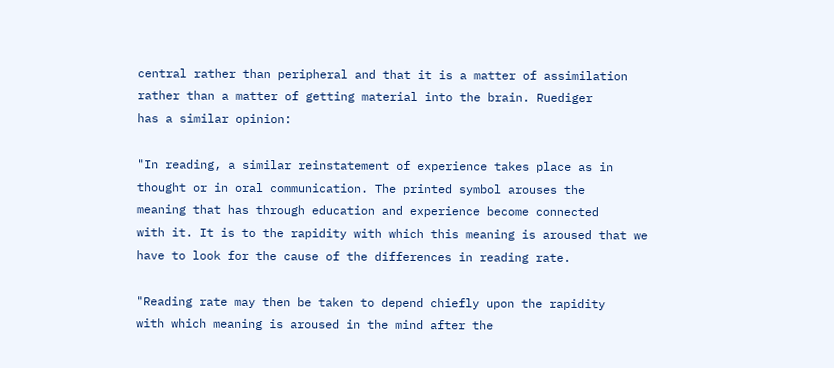central rather than peripheral and that it is a matter of assimilation
rather than a matter of getting material into the brain. Ruediger
has a similar opinion:

"In reading, a similar reinstatement of experience takes place as in
thought or in oral communication. The printed symbol arouses the
meaning that has through education and experience become connected
with it. It is to the rapidity with which this meaning is aroused that we
have to look for the cause of the differences in reading rate.

"Reading rate may then be taken to depend chiefly upon the rapidity
with which meaning is aroused in the mind after the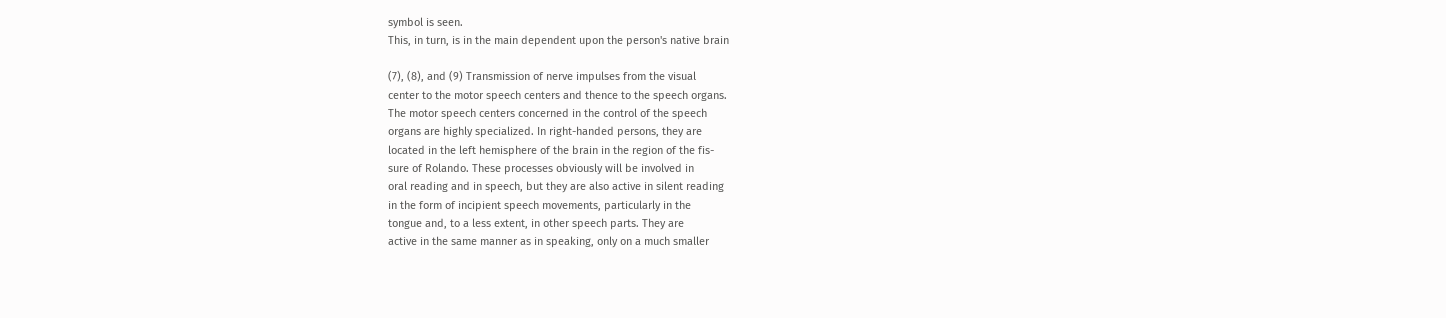symbol is seen.
This, in turn, is in the main dependent upon the person's native brain

(7), (8), and (9) Transmission of nerve impulses from the visual
center to the motor speech centers and thence to the speech organs.
The motor speech centers concerned in the control of the speech
organs are highly specialized. In right-handed persons, they are
located in the left hemisphere of the brain in the region of the fis-
sure of Rolando. These processes obviously will be involved in
oral reading and in speech, but they are also active in silent reading
in the form of incipient speech movements, particularly in the
tongue and, to a less extent, in other speech parts. They are
active in the same manner as in speaking, only on a much smaller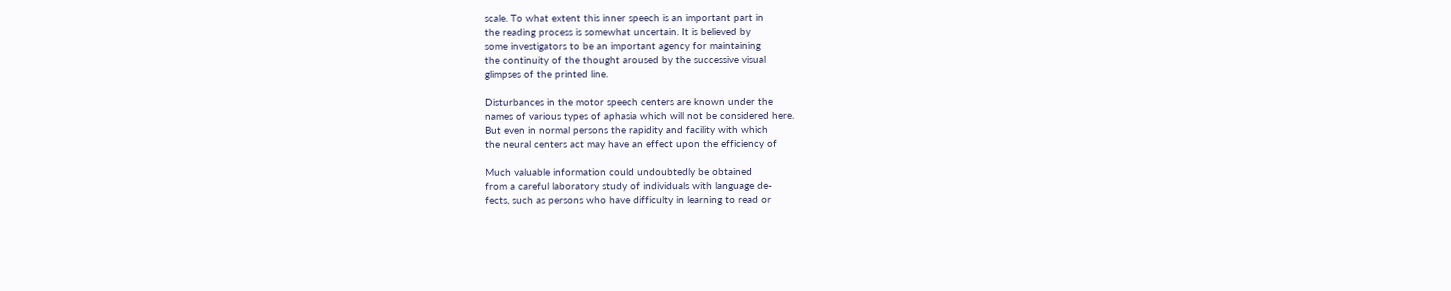scale. To what extent this inner speech is an important part in
the reading process is somewhat uncertain. It is believed by
some investigators to be an important agency for maintaining
the continuity of the thought aroused by the successive visual
glimpses of the printed line.

Disturbances in the motor speech centers are known under the
names of various types of aphasia which will not be considered here.
But even in normal persons the rapidity and facility with which
the neural centers act may have an effect upon the efficiency of

Much valuable information could undoubtedly be obtained
from a careful laboratory study of individuals with language de-
fects, such as persons who have difficulty in learning to read or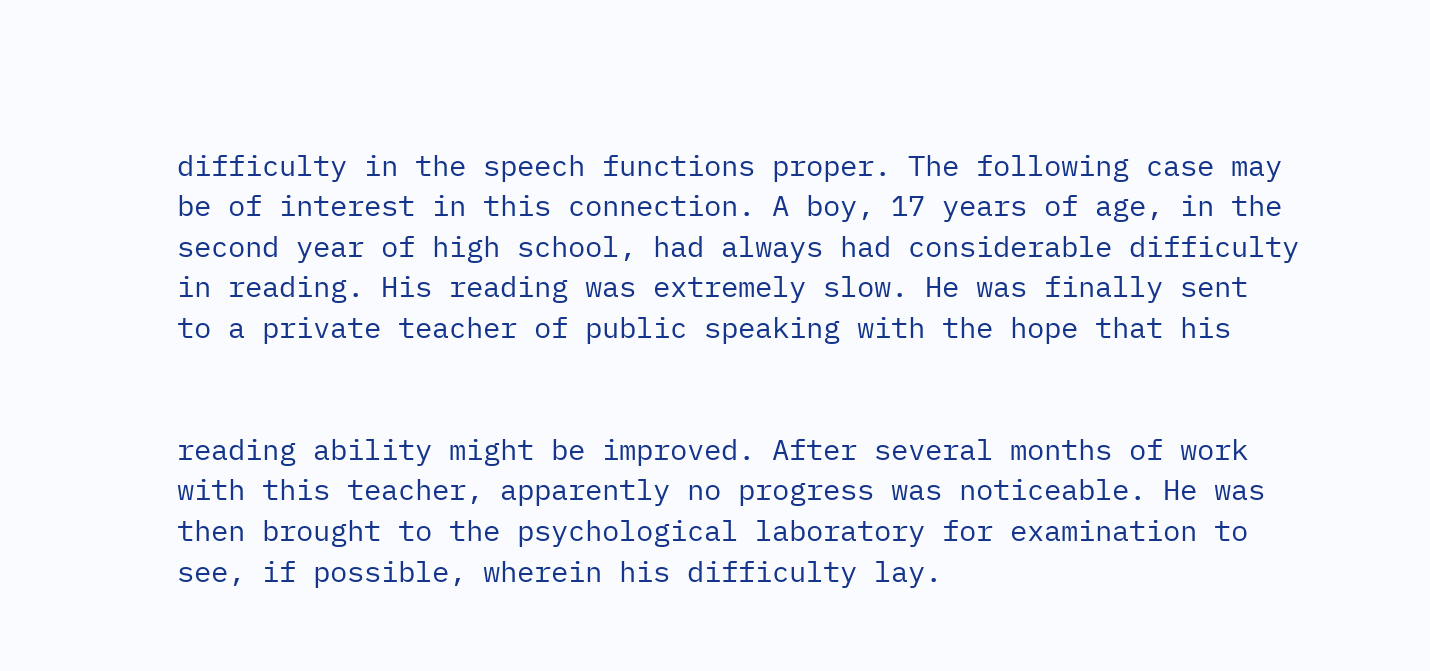difficulty in the speech functions proper. The following case may
be of interest in this connection. A boy, 17 years of age, in the
second year of high school, had always had considerable difficulty
in reading. His reading was extremely slow. He was finally sent
to a private teacher of public speaking with the hope that his


reading ability might be improved. After several months of work
with this teacher, apparently no progress was noticeable. He was
then brought to the psychological laboratory for examination to
see, if possible, wherein his difficulty lay.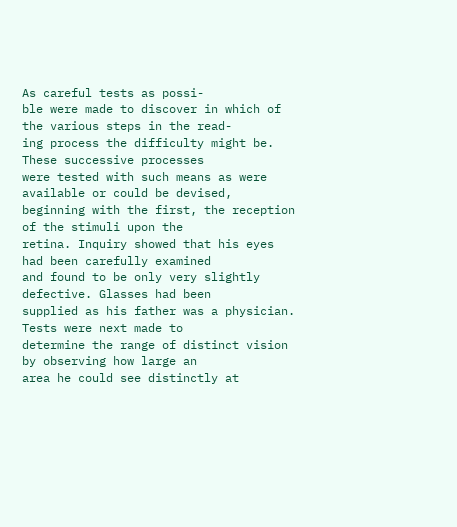As careful tests as possi-
ble were made to discover in which of the various steps in the read-
ing process the difficulty might be. These successive processes
were tested with such means as were available or could be devised,
beginning with the first, the reception of the stimuli upon the
retina. Inquiry showed that his eyes had been carefully examined
and found to be only very slightly defective. Glasses had been
supplied as his father was a physician. Tests were next made to
determine the range of distinct vision by observing how large an
area he could see distinctly at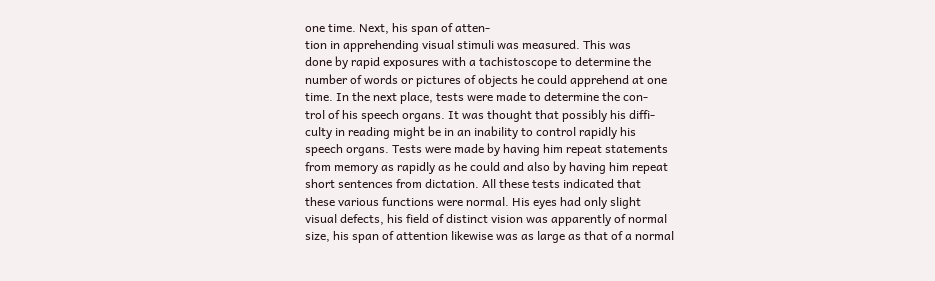one time. Next, his span of atten-
tion in apprehending visual stimuli was measured. This was
done by rapid exposures with a tachistoscope to determine the
number of words or pictures of objects he could apprehend at one
time. In the next place, tests were made to determine the con-
trol of his speech organs. It was thought that possibly his diffi-
culty in reading might be in an inability to control rapidly his
speech organs. Tests were made by having him repeat statements
from memory as rapidly as he could and also by having him repeat
short sentences from dictation. All these tests indicated that
these various functions were normal. His eyes had only slight
visual defects, his field of distinct vision was apparently of normal
size, his span of attention likewise was as large as that of a normal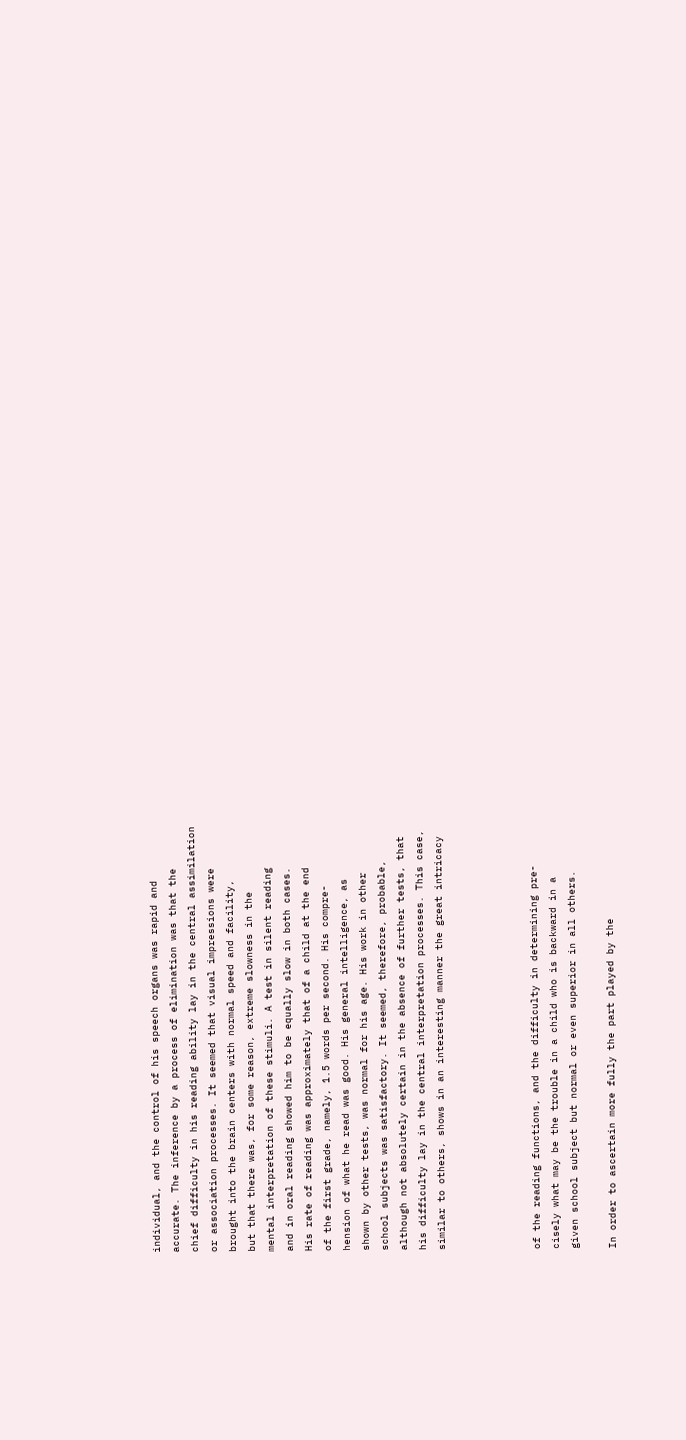individual, and the control of his speech organs was rapid and
accurate. The inference by a process of elimination was that the
chief difficulty in his reading ability lay in the central assimilation
or association processes. It seemed that visual impressions were
brought into the brain centers with normal speed and facility,
but that there was, for some reason, extreme slowness in the
mental interpretation of these stimuli. A test in silent reading
and in oral reading showed him to be equally slow in both cases.
His rate of reading was approximately that of a child at the end
of the first grade, namely, 1.5 words per second. His compre-
hension of what he read was good. His general intelligence, as
shown by other tests, was normal for his age. His work in other
school subjects was satisfactory. It seemed, therefore, probable,
although not absolutely certain in the absence of further tests, that
his difficulty lay in the central interpretation processes. This case,
similar to others, shows in an interesting manner the great intricacy




of the reading functions, and the difficulty in determining pre-
cisely what may be the trouble in a child who is backward in a
given school subject but normal or even superior in all others.

In order to ascertain more fully the part played by the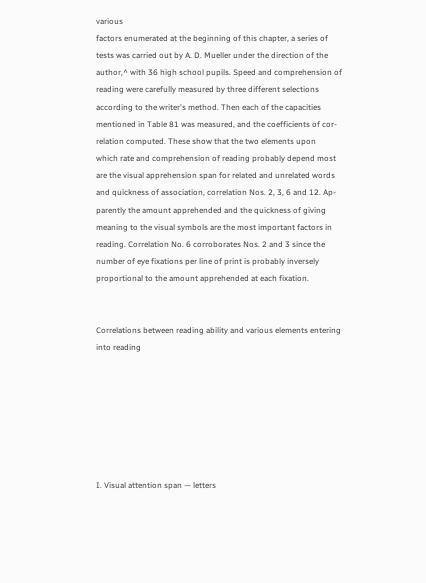various
factors enumerated at the beginning of this chapter, a series of
tests was carried out by A. D. Mueller under the direction of the
author,^ with 36 high school pupils. Speed and comprehension of
reading were carefully measured by three different selections
according to the writer's method. Then each of the capacities
mentioned in Table 81 was measured, and the coefficients of cor-
relation computed. These show that the two elements upon
which rate and comprehension of reading probably depend most
are the visual apprehension span for related and unrelated words
and quickness of association, correlation Nos. 2, 3, 6 and 12. Ap-
parently the amount apprehended and the quickness of giving
meaning to the visual symbols are the most important factors in
reading. Correlation No. 6 corroborates Nos. 2 and 3 since the
number of eye fixations per line of print is probably inversely
proportional to the amount apprehended at each fixation.


Correlations between reading ability and various elements entering into reading







I. Visual attention span — letters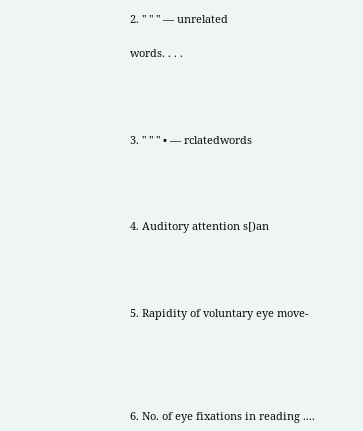2. " " " — unrelated

words. . . .




3. " " " • — rclatedwords




4. Auditory attention s[)an




5. Rapidity of voluntary eye move-





6. No. of eye fixations in reading ....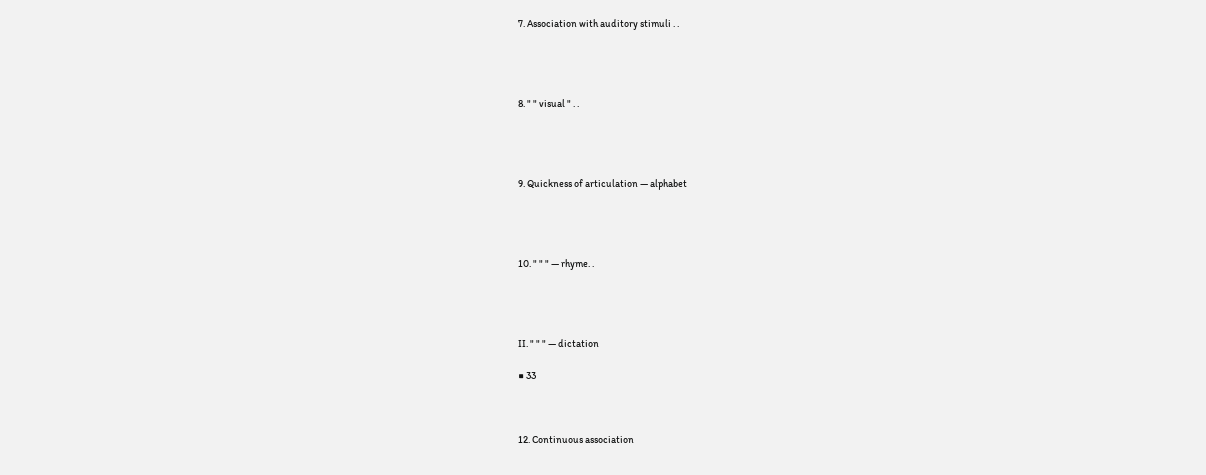7. Association with auditory stimuli . .




8. " " visual " . .




9. Quickness of articulation — alphabet




10. " " " — rhyme. .




II. " " " — dictation

■ 33



12. Continuous association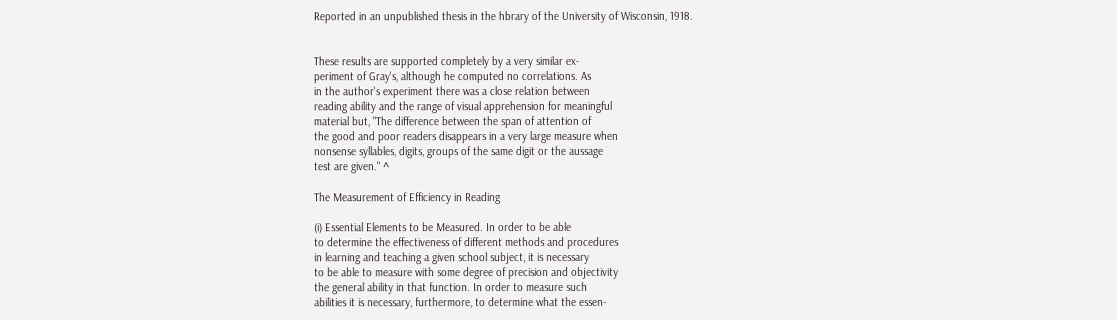Reported in an unpublished thesis in the hbrary of the University of Wisconsin, 1918.


These results are supported completely by a very similar ex-
periment of Gray's, although he computed no correlations. As
in the author's experiment there was a close relation between
reading ability and the range of visual apprehension for meaningful
material but, "The difference between the span of attention of
the good and poor readers disappears in a very large measure when
nonsense syllables, digits, groups of the same digit or the aussage
test are given." ^

The Measurement of Efficiency in Reading

(i) Essential Elements to be Measured. In order to be able
to determine the effectiveness of different methods and procedures
in learning and teaching a given school subject, it is necessary
to be able to measure with some degree of precision and objectivity
the general ability in that function. In order to measure such
abilities it is necessary, furthermore, to determine what the essen-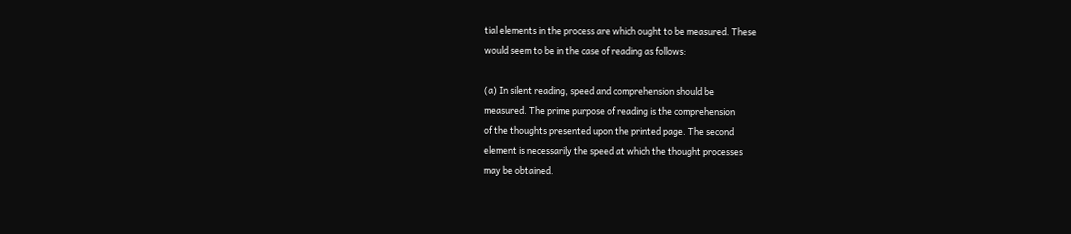tial elements in the process are which ought to be measured. These
would seem to be in the case of reading as follows:

(a) In silent reading, speed and comprehension should be
measured. The prime purpose of reading is the comprehension
of the thoughts presented upon the printed page. The second
element is necessarily the speed at which the thought processes
may be obtained.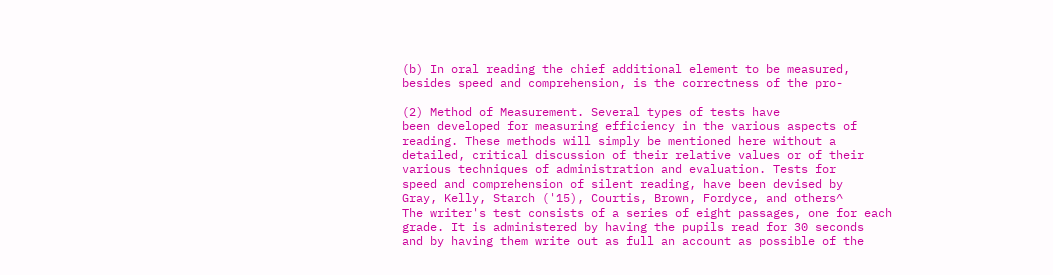(b) In oral reading the chief additional element to be measured,
besides speed and comprehension, is the correctness of the pro-

(2) Method of Measurement. Several types of tests have
been developed for measuring efficiency in the various aspects of
reading. These methods will simply be mentioned here without a
detailed, critical discussion of their relative values or of their
various techniques of administration and evaluation. Tests for
speed and comprehension of silent reading, have been devised by
Gray, Kelly, Starch ('15), Courtis, Brown, Fordyce, and others^
The writer's test consists of a series of eight passages, one for each
grade. It is administered by having the pupils read for 30 seconds
and by having them write out as full an account as possible of the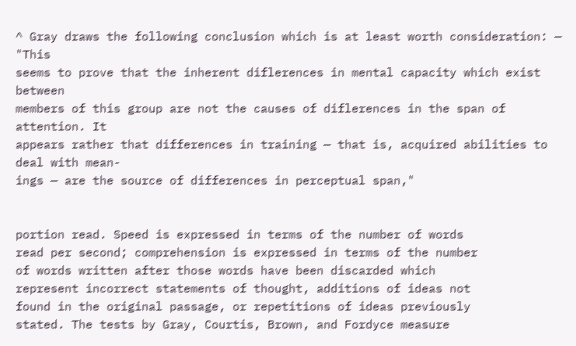^ Gray draws the following conclusion which is at least worth consideration: — "This
seems to prove that the inherent diflerences in mental capacity which exist between
members of this group are not the causes of diflerences in the span of attention. It
appears rather that differences in training — that is, acquired abilities to deal with mean-
ings — are the source of differences in perceptual span,"


portion read. Speed is expressed in terms of the number of words
read per second; comprehension is expressed in terms of the number
of words written after those words have been discarded which
represent incorrect statements of thought, additions of ideas not
found in the original passage, or repetitions of ideas previously
stated. The tests by Gray, Courtis, Brown, and Fordyce measure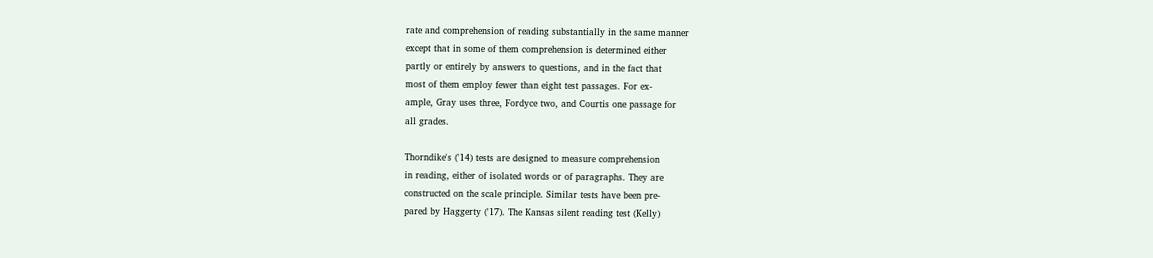rate and comprehension of reading substantially in the same manner
except that in some of them comprehension is determined either
partly or entirely by answers to questions, and in the fact that
most of them employ fewer than eight test passages. For ex-
ample, Gray uses three, Fordyce two, and Courtis one passage for
all grades.

Thorndike's ('14) tests are designed to measure comprehension
in reading, either of isolated words or of paragraphs. They are
constructed on the scale principle. Similar tests have been pre-
pared by Haggerty ('17). The Kansas silent reading test (Kelly)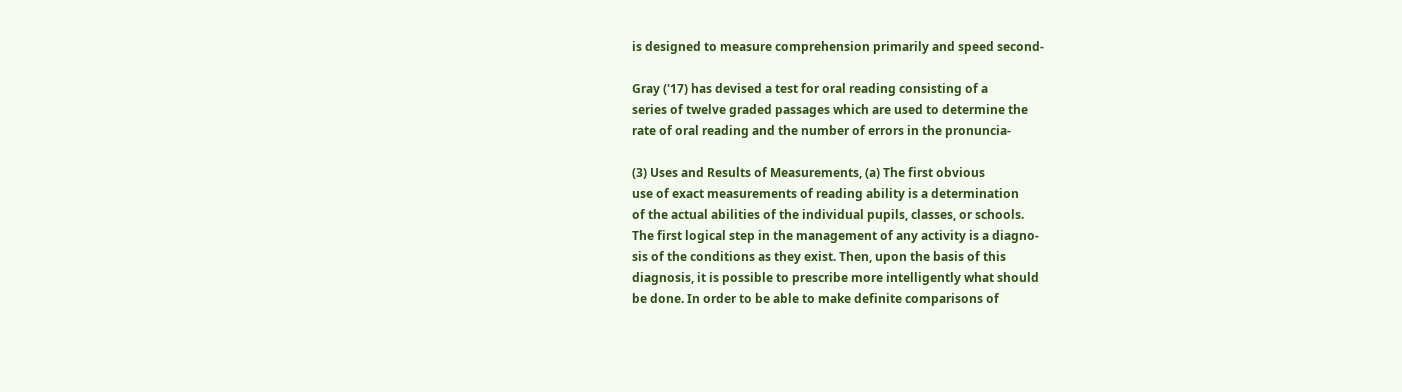is designed to measure comprehension primarily and speed second-

Gray ('17) has devised a test for oral reading consisting of a
series of twelve graded passages which are used to determine the
rate of oral reading and the number of errors in the pronuncia-

(3) Uses and Results of Measurements, (a) The first obvious
use of exact measurements of reading ability is a determination
of the actual abilities of the individual pupils, classes, or schools.
The first logical step in the management of any activity is a diagno-
sis of the conditions as they exist. Then, upon the basis of this
diagnosis, it is possible to prescribe more intelligently what should
be done. In order to be able to make definite comparisons of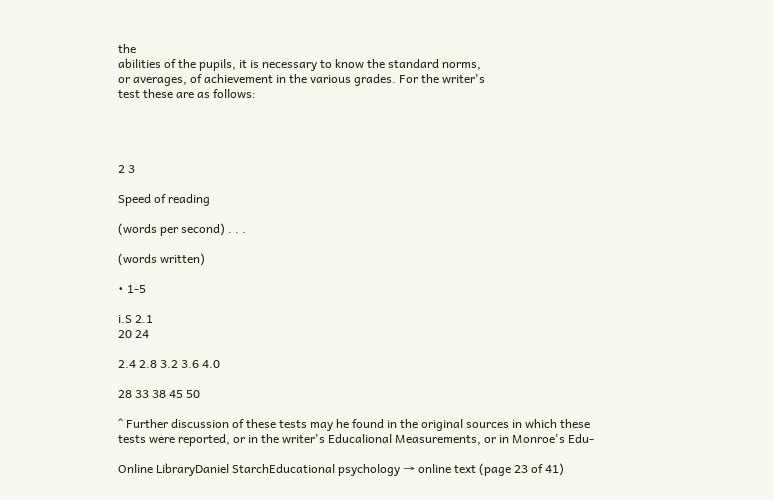the
abilities of the pupils, it is necessary to know the standard norms,
or averages, of achievement in the various grades. For the writer's
test these are as follows:




2 3

Speed of reading

(words per second) . . .

(words written)

• 1-5

i.S 2.1
20 24

2.4 2.8 3.2 3.6 4.0

28 33 38 45 50

^ Further discussion of these tests may he found in the original sources in which these
tests were reported, or in the writer's Educalional Measurements, or in Monroe's Edu-

Online LibraryDaniel StarchEducational psychology → online text (page 23 of 41)